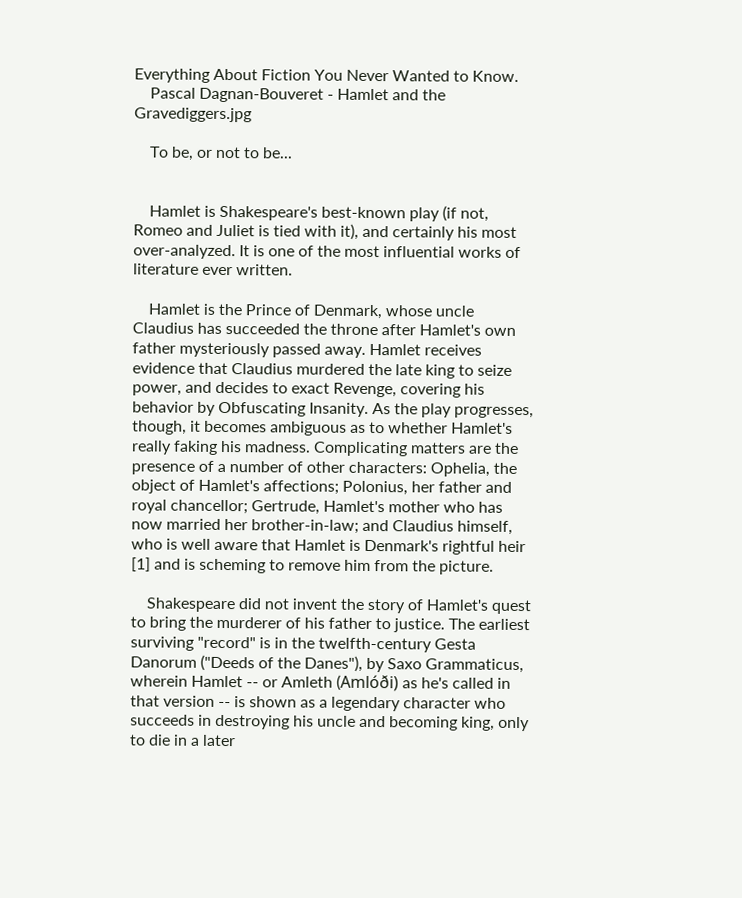Everything About Fiction You Never Wanted to Know.
    Pascal Dagnan-Bouveret - Hamlet and the Gravediggers.jpg

    To be, or not to be...


    Hamlet is Shakespeare's best-known play (if not, Romeo and Juliet is tied with it), and certainly his most over-analyzed. It is one of the most influential works of literature ever written.

    Hamlet is the Prince of Denmark, whose uncle Claudius has succeeded the throne after Hamlet's own father mysteriously passed away. Hamlet receives evidence that Claudius murdered the late king to seize power, and decides to exact Revenge, covering his behavior by Obfuscating Insanity. As the play progresses, though, it becomes ambiguous as to whether Hamlet's really faking his madness. Complicating matters are the presence of a number of other characters: Ophelia, the object of Hamlet's affections; Polonius, her father and royal chancellor; Gertrude, Hamlet's mother who has now married her brother-in-law; and Claudius himself, who is well aware that Hamlet is Denmark's rightful heir [1] and is scheming to remove him from the picture.

    Shakespeare did not invent the story of Hamlet's quest to bring the murderer of his father to justice. The earliest surviving "record" is in the twelfth-century Gesta Danorum ("Deeds of the Danes"), by Saxo Grammaticus, wherein Hamlet -- or Amleth (Amlóði) as he's called in that version -- is shown as a legendary character who succeeds in destroying his uncle and becoming king, only to die in a later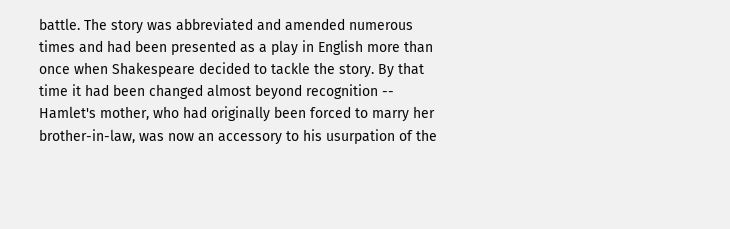battle. The story was abbreviated and amended numerous times and had been presented as a play in English more than once when Shakespeare decided to tackle the story. By that time it had been changed almost beyond recognition -- Hamlet's mother, who had originally been forced to marry her brother-in-law, was now an accessory to his usurpation of the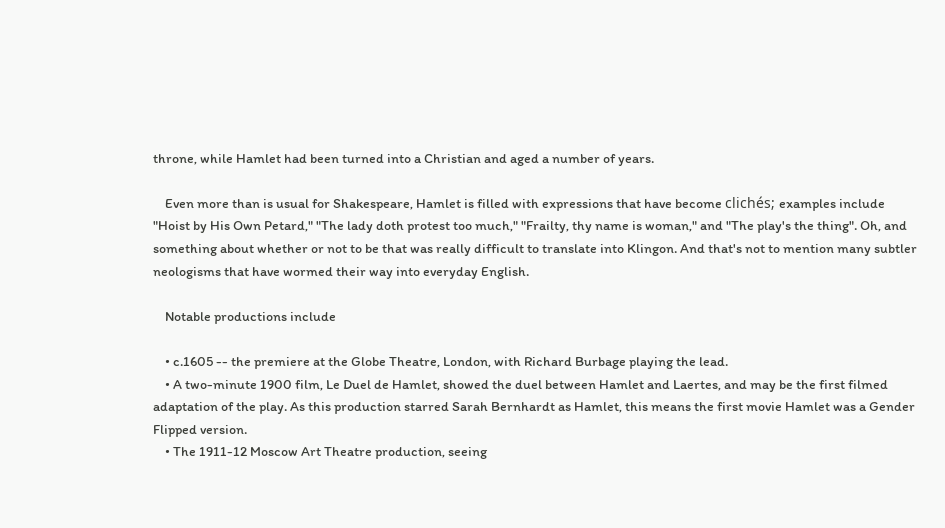throne, while Hamlet had been turned into a Christian and aged a number of years.

    Even more than is usual for Shakespeare, Hamlet is filled with expressions that have become clichés; examples include "Hoist by His Own Petard," "The lady doth protest too much," "Frailty, thy name is woman," and "The play's the thing". Oh, and something about whether or not to be that was really difficult to translate into Klingon. And that's not to mention many subtler neologisms that have wormed their way into everyday English.

    Notable productions include

    • c.1605 -- the premiere at the Globe Theatre, London, with Richard Burbage playing the lead.
    • A two-minute 1900 film, Le Duel de Hamlet, showed the duel between Hamlet and Laertes, and may be the first filmed adaptation of the play. As this production starred Sarah Bernhardt as Hamlet, this means the first movie Hamlet was a Gender Flipped version.
    • The 1911-12 Moscow Art Theatre production, seeing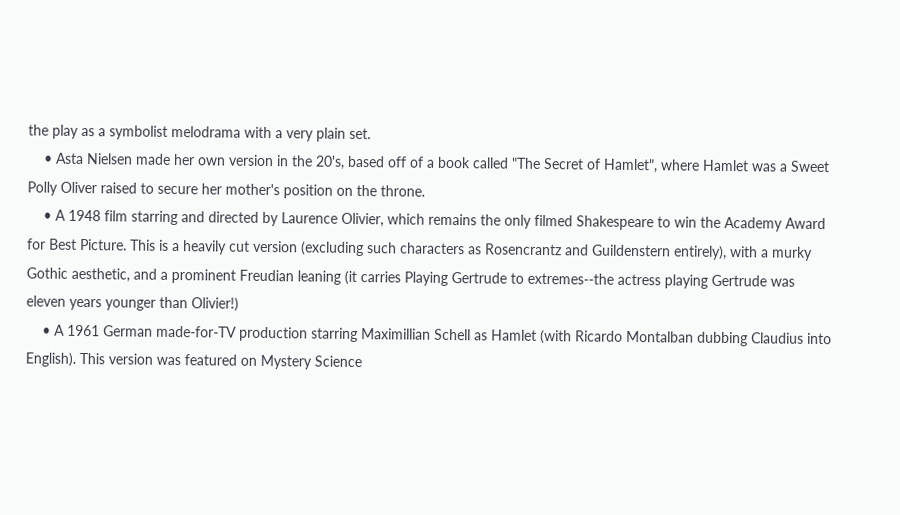the play as a symbolist melodrama with a very plain set.
    • Asta Nielsen made her own version in the 20's, based off of a book called "The Secret of Hamlet", where Hamlet was a Sweet Polly Oliver raised to secure her mother's position on the throne.
    • A 1948 film starring and directed by Laurence Olivier, which remains the only filmed Shakespeare to win the Academy Award for Best Picture. This is a heavily cut version (excluding such characters as Rosencrantz and Guildenstern entirely), with a murky Gothic aesthetic, and a prominent Freudian leaning (it carries Playing Gertrude to extremes--the actress playing Gertrude was eleven years younger than Olivier!)
    • A 1961 German made-for-TV production starring Maximillian Schell as Hamlet (with Ricardo Montalban dubbing Claudius into English). This version was featured on Mystery Science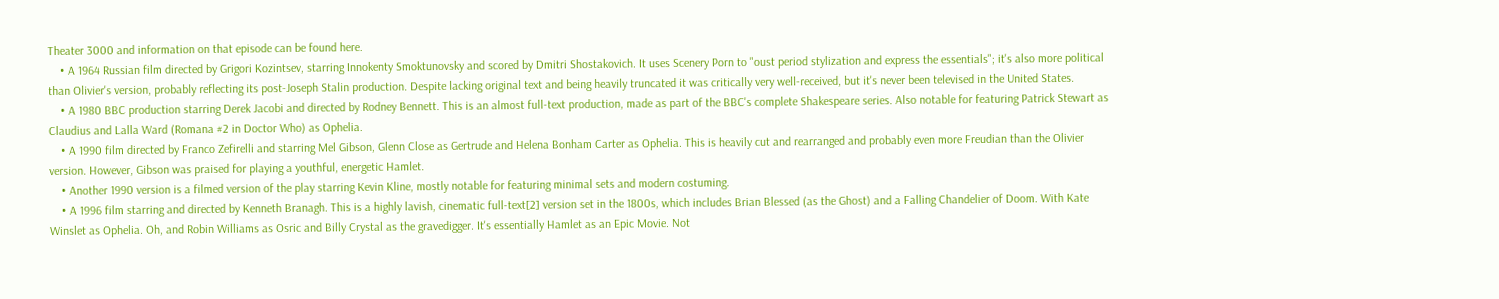Theater 3000 and information on that episode can be found here.
    • A 1964 Russian film directed by Grigori Kozintsev, starring Innokenty Smoktunovsky and scored by Dmitri Shostakovich. It uses Scenery Porn to "oust period stylization and express the essentials"; it's also more political than Olivier's version, probably reflecting its post-Joseph Stalin production. Despite lacking original text and being heavily truncated it was critically very well-received, but it's never been televised in the United States.
    • A 1980 BBC production starring Derek Jacobi and directed by Rodney Bennett. This is an almost full-text production, made as part of the BBC's complete Shakespeare series. Also notable for featuring Patrick Stewart as Claudius and Lalla Ward (Romana #2 in Doctor Who) as Ophelia.
    • A 1990 film directed by Franco Zefirelli and starring Mel Gibson, Glenn Close as Gertrude and Helena Bonham Carter as Ophelia. This is heavily cut and rearranged and probably even more Freudian than the Olivier version. However, Gibson was praised for playing a youthful, energetic Hamlet.
    • Another 1990 version is a filmed version of the play starring Kevin Kline, mostly notable for featuring minimal sets and modern costuming.
    • A 1996 film starring and directed by Kenneth Branagh. This is a highly lavish, cinematic full-text[2] version set in the 1800s, which includes Brian Blessed (as the Ghost) and a Falling Chandelier of Doom. With Kate Winslet as Ophelia. Oh, and Robin Williams as Osric and Billy Crystal as the gravedigger. It's essentially Hamlet as an Epic Movie. Not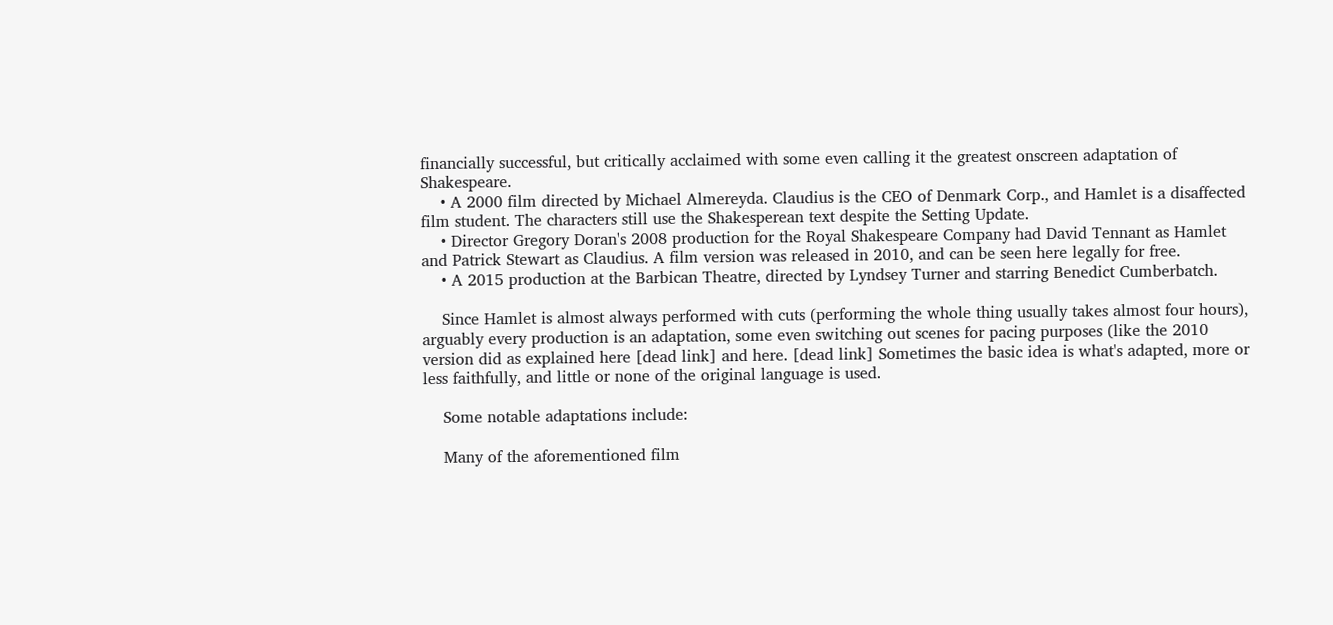financially successful, but critically acclaimed with some even calling it the greatest onscreen adaptation of Shakespeare.
    • A 2000 film directed by Michael Almereyda. Claudius is the CEO of Denmark Corp., and Hamlet is a disaffected film student. The characters still use the Shakesperean text despite the Setting Update.
    • Director Gregory Doran's 2008 production for the Royal Shakespeare Company had David Tennant as Hamlet and Patrick Stewart as Claudius. A film version was released in 2010, and can be seen here legally for free.
    • A 2015 production at the Barbican Theatre, directed by Lyndsey Turner and starring Benedict Cumberbatch.

    Since Hamlet is almost always performed with cuts (performing the whole thing usually takes almost four hours), arguably every production is an adaptation, some even switching out scenes for pacing purposes (like the 2010 version did as explained here [dead link] and here. [dead link] Sometimes the basic idea is what's adapted, more or less faithfully, and little or none of the original language is used.

    Some notable adaptations include:

    Many of the aforementioned film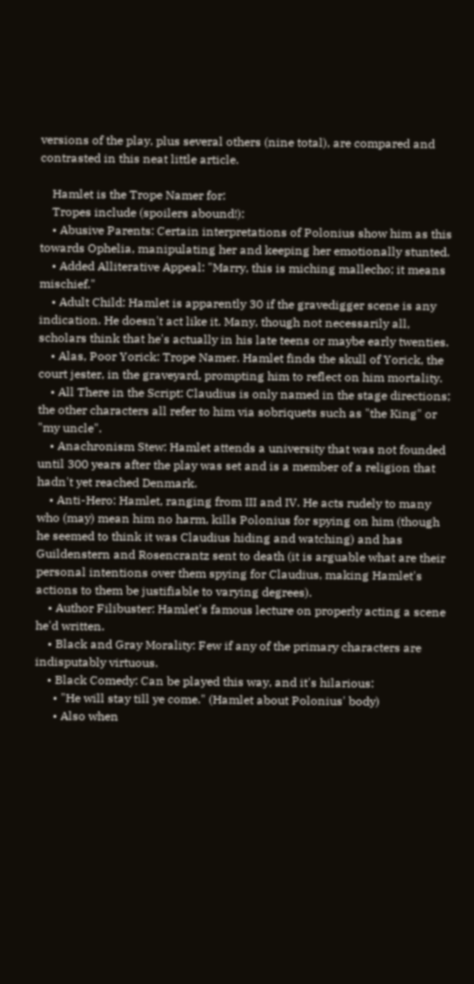versions of the play, plus several others (nine total), are compared and contrasted in this neat little article.

    Hamlet is the Trope Namer for:
    Tropes include (spoilers abound!):
    • Abusive Parents: Certain interpretations of Polonius show him as this towards Ophelia, manipulating her and keeping her emotionally stunted.
    • Added Alliterative Appeal: "Marry, this is miching mallecho; it means mischief."
    • Adult Child: Hamlet is apparently 30 if the gravedigger scene is any indication. He doesn't act like it. Many, though not necessarily all, scholars think that he's actually in his late teens or maybe early twenties.
    • Alas, Poor Yorick: Trope Namer. Hamlet finds the skull of Yorick, the court jester, in the graveyard, prompting him to reflect on him mortality.
    • All There in the Script: Claudius is only named in the stage directions; the other characters all refer to him via sobriquets such as "the King" or "my uncle".
    • Anachronism Stew: Hamlet attends a university that was not founded until 300 years after the play was set and is a member of a religion that hadn't yet reached Denmark.
    • Anti-Hero: Hamlet, ranging from III and IV. He acts rudely to many who (may) mean him no harm, kills Polonius for spying on him (though he seemed to think it was Claudius hiding and watching) and has Guildenstern and Rosencrantz sent to death (it is arguable what are their personal intentions over them spying for Claudius, making Hamlet's actions to them be justifiable to varying degrees).
    • Author Filibuster: Hamlet's famous lecture on properly acting a scene he'd written.
    • Black and Gray Morality: Few if any of the primary characters are indisputably virtuous.
    • Black Comedy: Can be played this way, and it's hilarious:
      • "He will stay till ye come." (Hamlet about Polonius' body)
      • Also when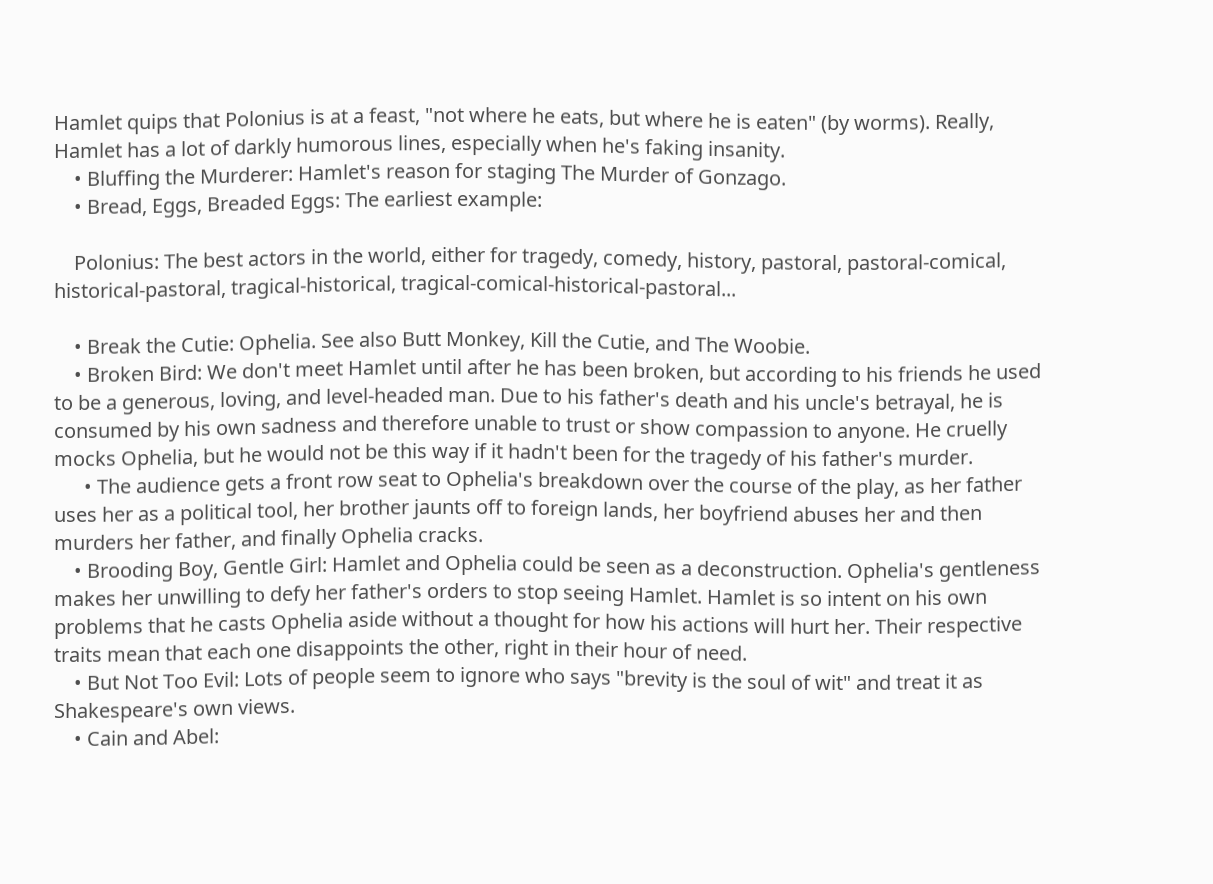Hamlet quips that Polonius is at a feast, "not where he eats, but where he is eaten" (by worms). Really, Hamlet has a lot of darkly humorous lines, especially when he's faking insanity.
    • Bluffing the Murderer: Hamlet's reason for staging The Murder of Gonzago.
    • Bread, Eggs, Breaded Eggs: The earliest example:

    Polonius: The best actors in the world, either for tragedy, comedy, history, pastoral, pastoral-comical, historical-pastoral, tragical-historical, tragical-comical-historical-pastoral...

    • Break the Cutie: Ophelia. See also Butt Monkey, Kill the Cutie, and The Woobie.
    • Broken Bird: We don't meet Hamlet until after he has been broken, but according to his friends he used to be a generous, loving, and level-headed man. Due to his father's death and his uncle's betrayal, he is consumed by his own sadness and therefore unable to trust or show compassion to anyone. He cruelly mocks Ophelia, but he would not be this way if it hadn't been for the tragedy of his father's murder.
      • The audience gets a front row seat to Ophelia's breakdown over the course of the play, as her father uses her as a political tool, her brother jaunts off to foreign lands, her boyfriend abuses her and then murders her father, and finally Ophelia cracks.
    • Brooding Boy, Gentle Girl: Hamlet and Ophelia could be seen as a deconstruction. Ophelia's gentleness makes her unwilling to defy her father's orders to stop seeing Hamlet. Hamlet is so intent on his own problems that he casts Ophelia aside without a thought for how his actions will hurt her. Their respective traits mean that each one disappoints the other, right in their hour of need.
    • But Not Too Evil: Lots of people seem to ignore who says "brevity is the soul of wit" and treat it as Shakespeare's own views.
    • Cain and Abel: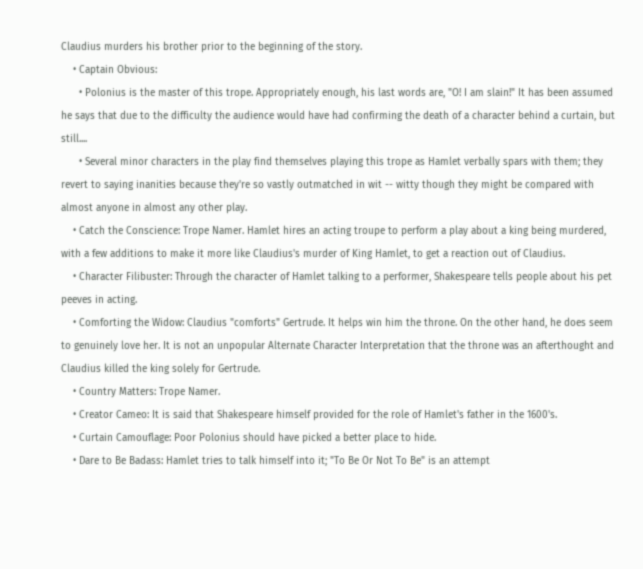Claudius murders his brother prior to the beginning of the story.
    • Captain Obvious:
      • Polonius is the master of this trope. Appropriately enough, his last words are, "O! I am slain!" It has been assumed he says that due to the difficulty the audience would have had confirming the death of a character behind a curtain, but still....
      • Several minor characters in the play find themselves playing this trope as Hamlet verbally spars with them; they revert to saying inanities because they're so vastly outmatched in wit -- witty though they might be compared with almost anyone in almost any other play.
    • Catch the Conscience: Trope Namer. Hamlet hires an acting troupe to perform a play about a king being murdered, with a few additions to make it more like Claudius's murder of King Hamlet, to get a reaction out of Claudius.
    • Character Filibuster: Through the character of Hamlet talking to a performer, Shakespeare tells people about his pet peeves in acting.
    • Comforting the Widow: Claudius "comforts" Gertrude. It helps win him the throne. On the other hand, he does seem to genuinely love her. It is not an unpopular Alternate Character Interpretation that the throne was an afterthought and Claudius killed the king solely for Gertrude.
    • Country Matters: Trope Namer.
    • Creator Cameo: It is said that Shakespeare himself provided for the role of Hamlet's father in the 1600's.
    • Curtain Camouflage: Poor Polonius should have picked a better place to hide.
    • Dare to Be Badass: Hamlet tries to talk himself into it; "To Be Or Not To Be" is an attempt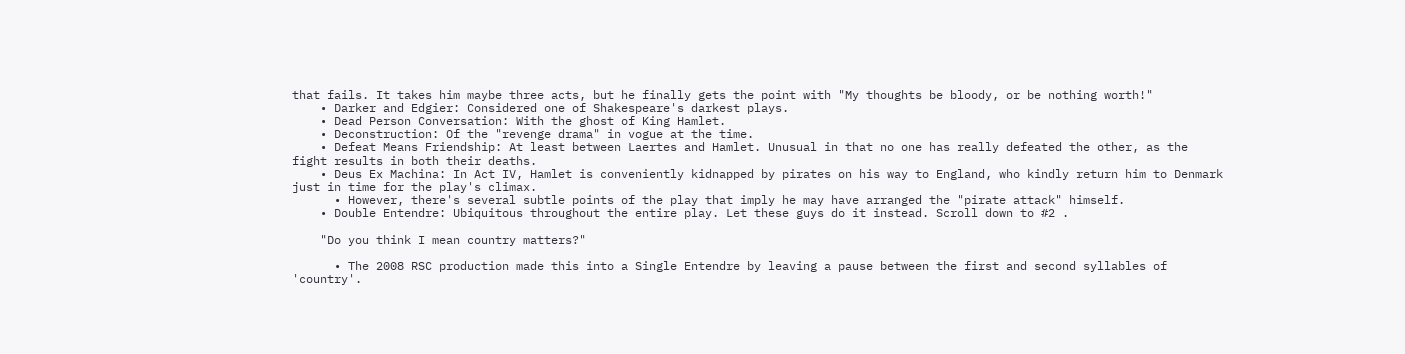that fails. It takes him maybe three acts, but he finally gets the point with "My thoughts be bloody, or be nothing worth!"
    • Darker and Edgier: Considered one of Shakespeare's darkest plays.
    • Dead Person Conversation: With the ghost of King Hamlet.
    • Deconstruction: Of the "revenge drama" in vogue at the time.
    • Defeat Means Friendship: At least between Laertes and Hamlet. Unusual in that no one has really defeated the other, as the fight results in both their deaths.
    • Deus Ex Machina: In Act IV, Hamlet is conveniently kidnapped by pirates on his way to England, who kindly return him to Denmark just in time for the play's climax.
      • However, there's several subtle points of the play that imply he may have arranged the "pirate attack" himself.
    • Double Entendre: Ubiquitous throughout the entire play. Let these guys do it instead. Scroll down to #2 .

    "Do you think I mean country matters?"

      • The 2008 RSC production made this into a Single Entendre by leaving a pause between the first and second syllables of 'country'.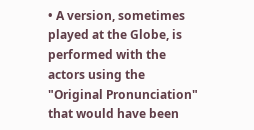• A version, sometimes played at the Globe, is performed with the actors using the "Original Pronunciation" that would have been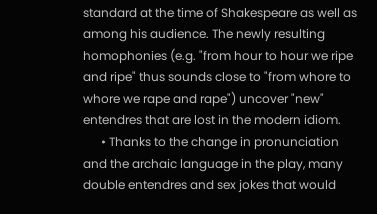standard at the time of Shakespeare as well as among his audience. The newly resulting homophonies (e.g. "from hour to hour we ripe and ripe" thus sounds close to "from whore to whore we rape and rape") uncover "new" entendres that are lost in the modern idiom.
      • Thanks to the change in pronunciation and the archaic language in the play, many double entendres and sex jokes that would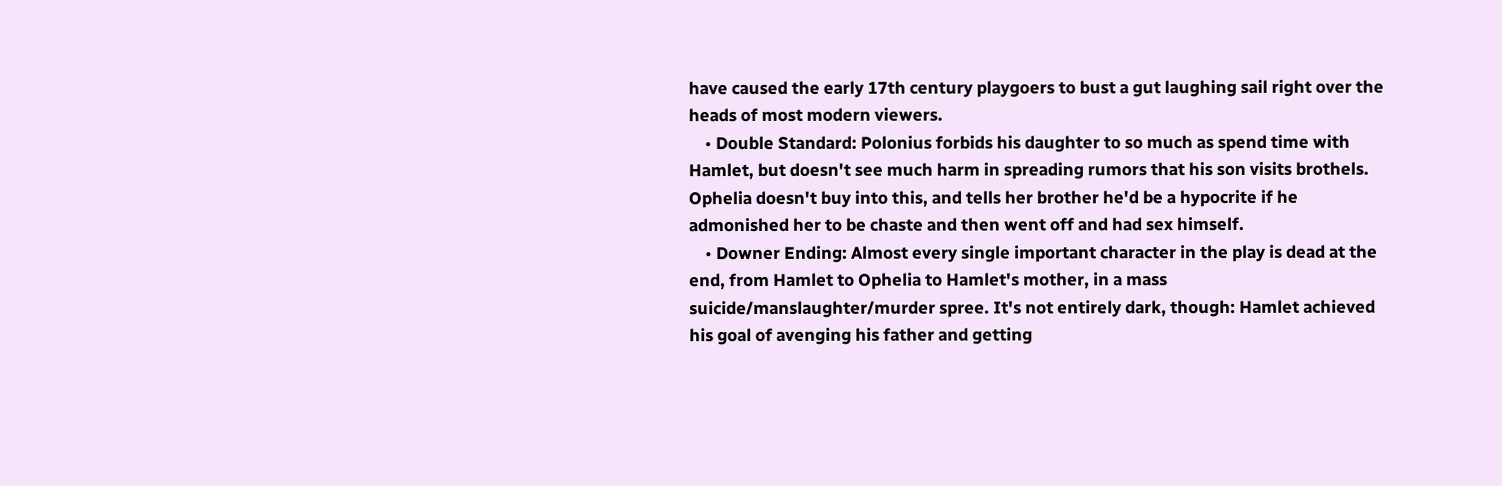have caused the early 17th century playgoers to bust a gut laughing sail right over the heads of most modern viewers.
    • Double Standard: Polonius forbids his daughter to so much as spend time with Hamlet, but doesn't see much harm in spreading rumors that his son visits brothels. Ophelia doesn't buy into this, and tells her brother he'd be a hypocrite if he admonished her to be chaste and then went off and had sex himself.
    • Downer Ending: Almost every single important character in the play is dead at the end, from Hamlet to Ophelia to Hamlet's mother, in a mass suicide/manslaughter/murder spree. It's not entirely dark, though: Hamlet achieved his goal of avenging his father and getting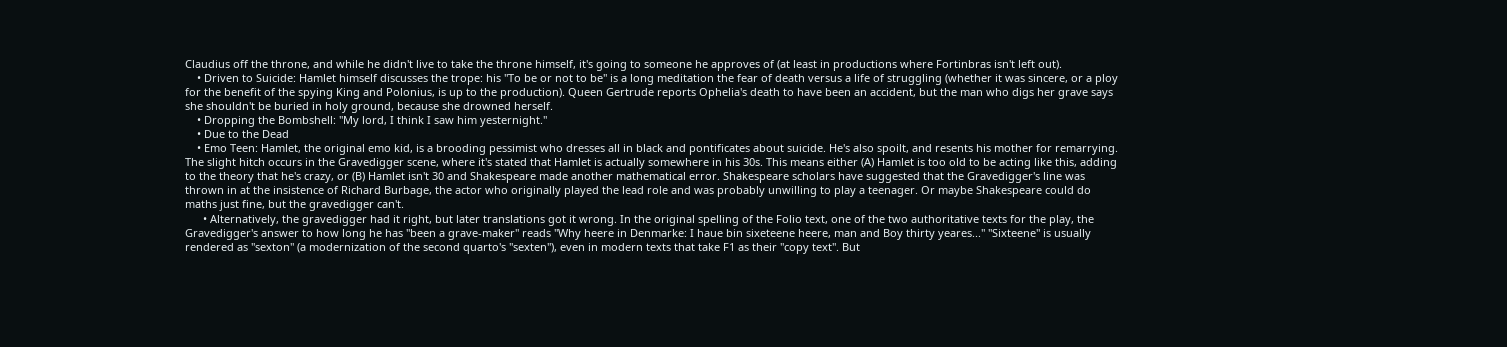Claudius off the throne, and while he didn't live to take the throne himself, it's going to someone he approves of (at least in productions where Fortinbras isn't left out).
    • Driven to Suicide: Hamlet himself discusses the trope: his "To be or not to be" is a long meditation the fear of death versus a life of struggling (whether it was sincere, or a ploy for the benefit of the spying King and Polonius, is up to the production). Queen Gertrude reports Ophelia's death to have been an accident, but the man who digs her grave says she shouldn't be buried in holy ground, because she drowned herself.
    • Dropping the Bombshell: "My lord, I think I saw him yesternight."
    • Due to the Dead
    • Emo Teen: Hamlet, the original emo kid, is a brooding pessimist who dresses all in black and pontificates about suicide. He's also spoilt, and resents his mother for remarrying. The slight hitch occurs in the Gravedigger scene, where it's stated that Hamlet is actually somewhere in his 30s. This means either (A) Hamlet is too old to be acting like this, adding to the theory that he's crazy, or (B) Hamlet isn't 30 and Shakespeare made another mathematical error. Shakespeare scholars have suggested that the Gravedigger's line was thrown in at the insistence of Richard Burbage, the actor who originally played the lead role and was probably unwilling to play a teenager. Or maybe Shakespeare could do maths just fine, but the gravedigger can't.
      • Alternatively, the gravedigger had it right, but later translations got it wrong. In the original spelling of the Folio text, one of the two authoritative texts for the play, the Gravedigger's answer to how long he has "been a grave-maker" reads "Why heere in Denmarke: I haue bin sixeteene heere, man and Boy thirty yeares..." "Sixteene" is usually rendered as "sexton" (a modernization of the second quarto's "sexten"), even in modern texts that take F1 as their "copy text". But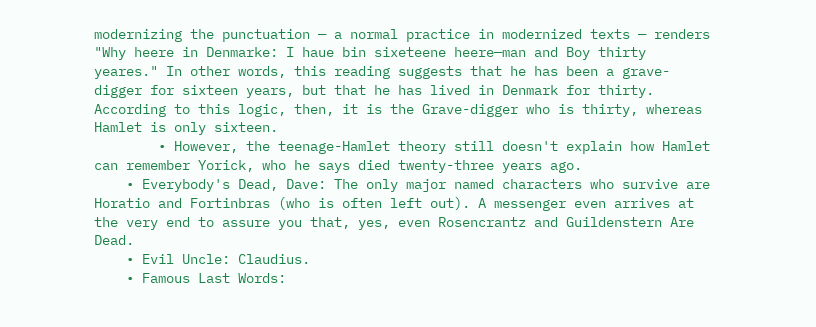modernizing the punctuation — a normal practice in modernized texts — renders "Why heere in Denmarke: I haue bin sixeteene heere—man and Boy thirty yeares." In other words, this reading suggests that he has been a grave-digger for sixteen years, but that he has lived in Denmark for thirty. According to this logic, then, it is the Grave-digger who is thirty, whereas Hamlet is only sixteen.
        • However, the teenage-Hamlet theory still doesn't explain how Hamlet can remember Yorick, who he says died twenty-three years ago.
    • Everybody's Dead, Dave: The only major named characters who survive are Horatio and Fortinbras (who is often left out). A messenger even arrives at the very end to assure you that, yes, even Rosencrantz and Guildenstern Are Dead.
    • Evil Uncle: Claudius.
    • Famous Last Words: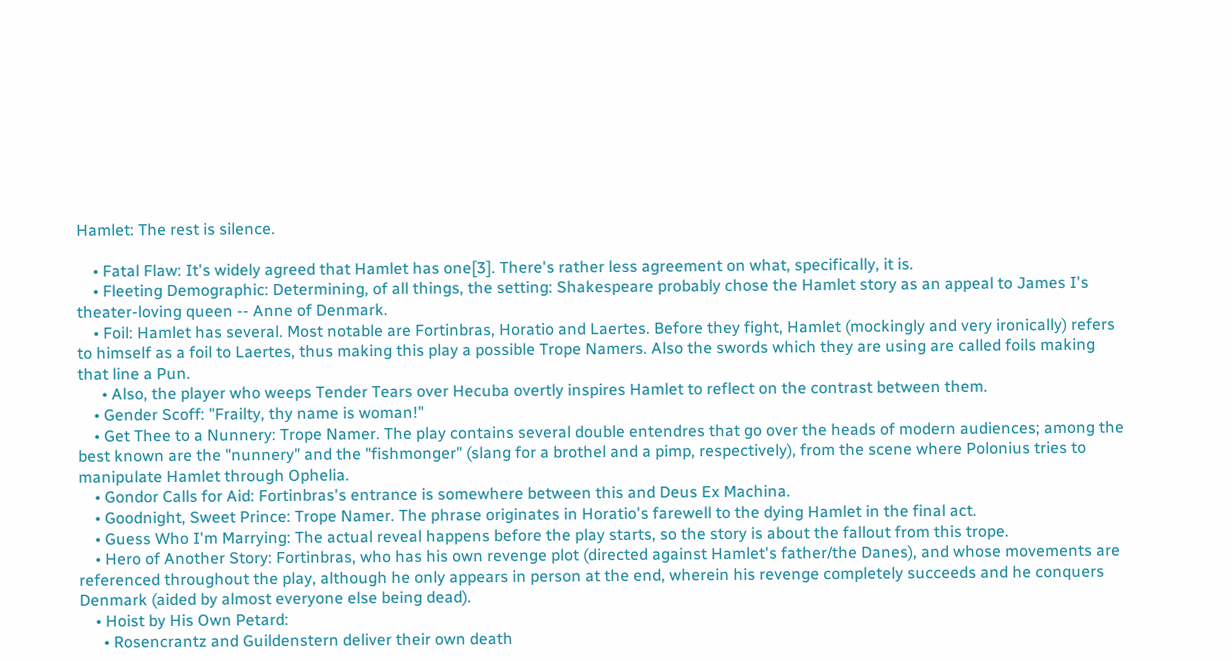Hamlet: The rest is silence.

    • Fatal Flaw: It's widely agreed that Hamlet has one[3]. There's rather less agreement on what, specifically, it is.
    • Fleeting Demographic: Determining, of all things, the setting: Shakespeare probably chose the Hamlet story as an appeal to James I's theater-loving queen -- Anne of Denmark.
    • Foil: Hamlet has several. Most notable are Fortinbras, Horatio and Laertes. Before they fight, Hamlet (mockingly and very ironically) refers to himself as a foil to Laertes, thus making this play a possible Trope Namers. Also the swords which they are using are called foils making that line a Pun.
      • Also, the player who weeps Tender Tears over Hecuba overtly inspires Hamlet to reflect on the contrast between them.
    • Gender Scoff: "Frailty, thy name is woman!"
    • Get Thee to a Nunnery: Trope Namer. The play contains several double entendres that go over the heads of modern audiences; among the best known are the "nunnery" and the "fishmonger" (slang for a brothel and a pimp, respectively), from the scene where Polonius tries to manipulate Hamlet through Ophelia.
    • Gondor Calls for Aid: Fortinbras's entrance is somewhere between this and Deus Ex Machina.
    • Goodnight, Sweet Prince: Trope Namer. The phrase originates in Horatio's farewell to the dying Hamlet in the final act.
    • Guess Who I'm Marrying: The actual reveal happens before the play starts, so the story is about the fallout from this trope.
    • Hero of Another Story: Fortinbras, who has his own revenge plot (directed against Hamlet's father/the Danes), and whose movements are referenced throughout the play, although he only appears in person at the end, wherein his revenge completely succeeds and he conquers Denmark (aided by almost everyone else being dead).
    • Hoist by His Own Petard:
      • Rosencrantz and Guildenstern deliver their own death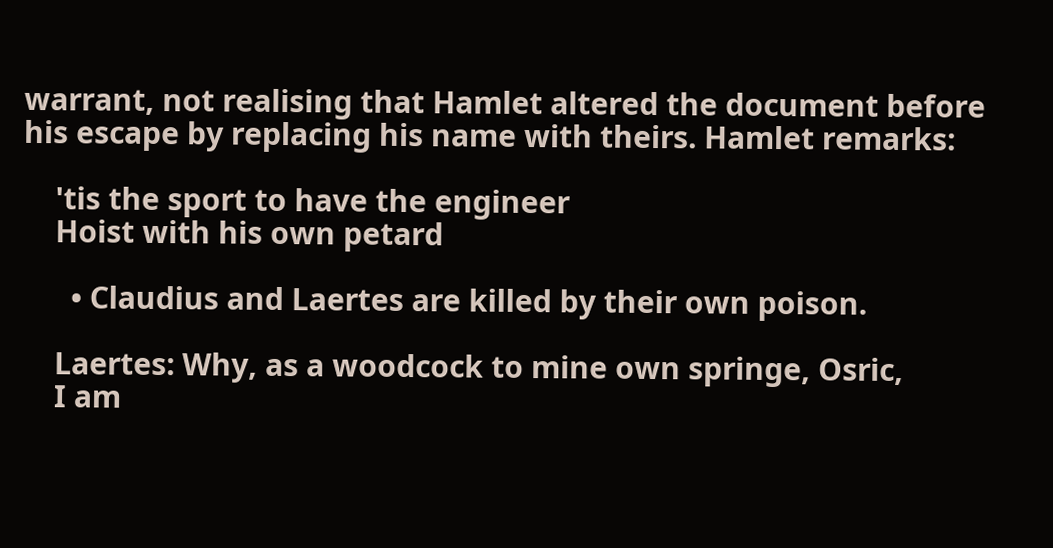warrant, not realising that Hamlet altered the document before his escape by replacing his name with theirs. Hamlet remarks:

    'tis the sport to have the engineer
    Hoist with his own petard

      • Claudius and Laertes are killed by their own poison.

    Laertes: Why, as a woodcock to mine own springe, Osric,
    I am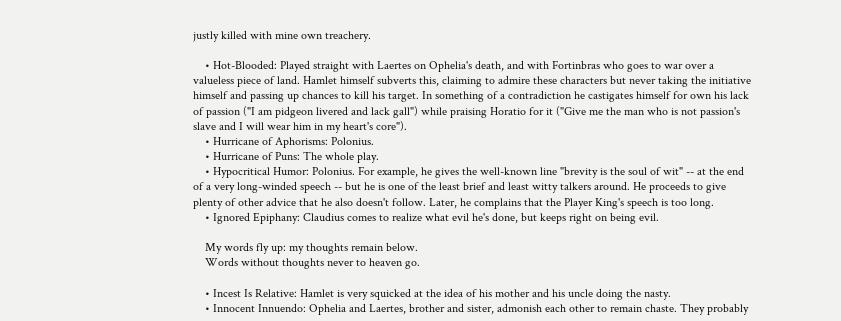justly killed with mine own treachery.

    • Hot-Blooded: Played straight with Laertes on Ophelia's death, and with Fortinbras who goes to war over a valueless piece of land. Hamlet himself subverts this, claiming to admire these characters but never taking the initiative himself and passing up chances to kill his target. In something of a contradiction he castigates himself for own his lack of passion ("I am pidgeon livered and lack gall") while praising Horatio for it ("Give me the man who is not passion's slave and I will wear him in my heart's core").
    • Hurricane of Aphorisms: Polonius.
    • Hurricane of Puns: The whole play.
    • Hypocritical Humor: Polonius. For example, he gives the well-known line "brevity is the soul of wit" -- at the end of a very long-winded speech -- but he is one of the least brief and least witty talkers around. He proceeds to give plenty of other advice that he also doesn't follow. Later, he complains that the Player King's speech is too long.
    • Ignored Epiphany: Claudius comes to realize what evil he's done, but keeps right on being evil.

    My words fly up: my thoughts remain below.
    Words without thoughts never to heaven go.

    • Incest Is Relative: Hamlet is very squicked at the idea of his mother and his uncle doing the nasty.
    • Innocent Innuendo: Ophelia and Laertes, brother and sister, admonish each other to remain chaste. They probably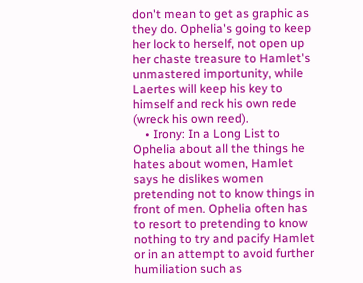don't mean to get as graphic as they do. Ophelia's going to keep her lock to herself, not open up her chaste treasure to Hamlet's unmastered importunity, while Laertes will keep his key to himself and reck his own rede (wreck his own reed).
    • Irony: In a Long List to Ophelia about all the things he hates about women, Hamlet says he dislikes women pretending not to know things in front of men. Ophelia often has to resort to pretending to know nothing to try and pacify Hamlet or in an attempt to avoid further humiliation such as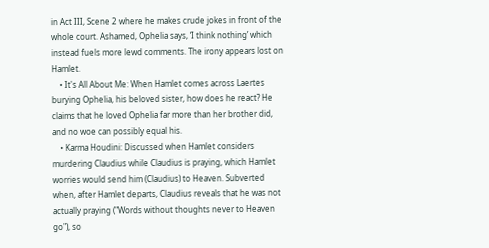in Act III, Scene 2 where he makes crude jokes in front of the whole court. Ashamed, Ophelia says, ‘I think nothing’ which instead fuels more lewd comments. The irony appears lost on Hamlet.
    • It's All About Me: When Hamlet comes across Laertes burying Ophelia, his beloved sister, how does he react? He claims that he loved Ophelia far more than her brother did, and no woe can possibly equal his.
    • Karma Houdini: Discussed when Hamlet considers murdering Claudius while Claudius is praying, which Hamlet worries would send him (Claudius) to Heaven. Subverted when, after Hamlet departs, Claudius reveals that he was not actually praying ("Words without thoughts never to Heaven go"), so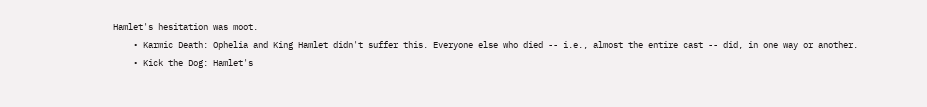Hamlet's hesitation was moot.
    • Karmic Death: Ophelia and King Hamlet didn't suffer this. Everyone else who died -- i.e., almost the entire cast -- did, in one way or another.
    • Kick the Dog: Hamlet's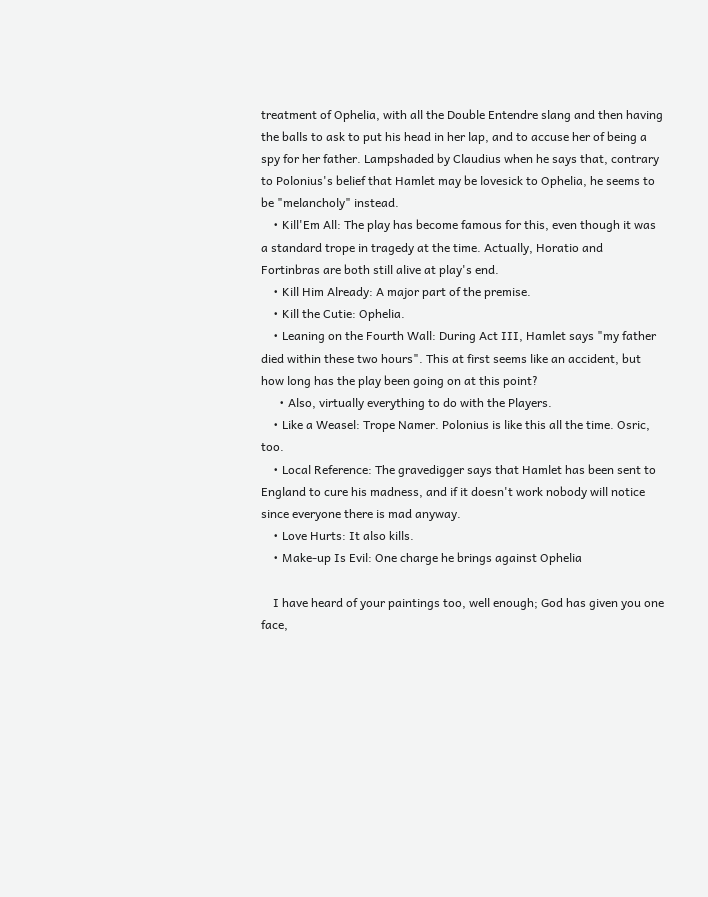treatment of Ophelia, with all the Double Entendre slang and then having the balls to ask to put his head in her lap, and to accuse her of being a spy for her father. Lampshaded by Claudius when he says that, contrary to Polonius's belief that Hamlet may be lovesick to Ophelia, he seems to be "melancholy" instead.
    • Kill'Em All: The play has become famous for this, even though it was a standard trope in tragedy at the time. Actually, Horatio and Fortinbras are both still alive at play's end.
    • Kill Him Already: A major part of the premise.
    • Kill the Cutie: Ophelia.
    • Leaning on the Fourth Wall: During Act III, Hamlet says "my father died within these two hours". This at first seems like an accident, but how long has the play been going on at this point?
      • Also, virtually everything to do with the Players.
    • Like a Weasel: Trope Namer. Polonius is like this all the time. Osric, too.
    • Local Reference: The gravedigger says that Hamlet has been sent to England to cure his madness, and if it doesn't work nobody will notice since everyone there is mad anyway.
    • Love Hurts: It also kills.
    • Make-up Is Evil: One charge he brings against Ophelia

    I have heard of your paintings too, well enough; God has given you one face,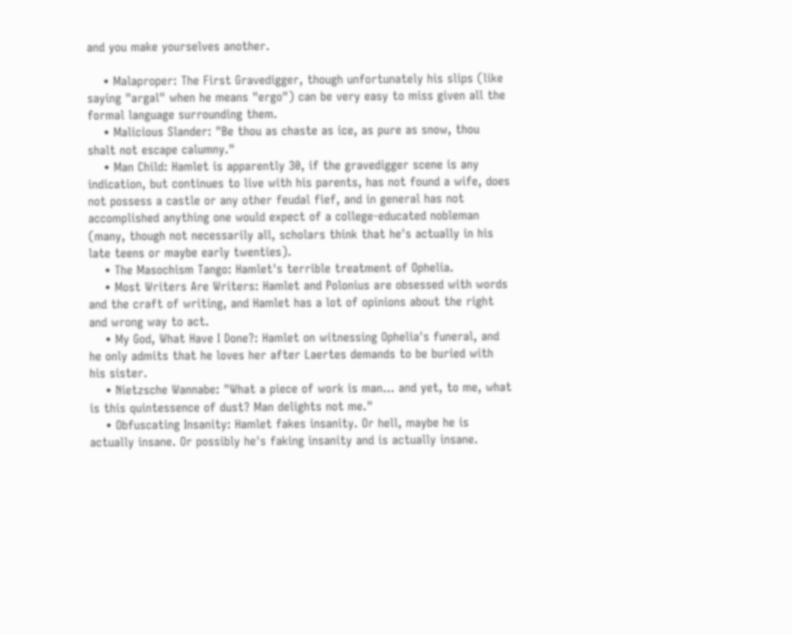and you make yourselves another.

    • Malaproper: The First Gravedigger, though unfortunately his slips (like saying "argal" when he means "ergo") can be very easy to miss given all the formal language surrounding them.
    • Malicious Slander: "Be thou as chaste as ice, as pure as snow, thou shalt not escape calumny."
    • Man Child: Hamlet is apparently 30, if the gravedigger scene is any indication, but continues to live with his parents, has not found a wife, does not possess a castle or any other feudal fief, and in general has not accomplished anything one would expect of a college-educated nobleman (many, though not necessarily all, scholars think that he's actually in his late teens or maybe early twenties).
    • The Masochism Tango: Hamlet's terrible treatment of Ophelia.
    • Most Writers Are Writers: Hamlet and Polonius are obsessed with words and the craft of writing, and Hamlet has a lot of opinions about the right and wrong way to act.
    • My God, What Have I Done?: Hamlet on witnessing Ophelia's funeral, and he only admits that he loves her after Laertes demands to be buried with his sister.
    • Nietzsche Wannabe: "What a piece of work is man... and yet, to me, what is this quintessence of dust? Man delights not me."
    • Obfuscating Insanity: Hamlet fakes insanity. Or hell, maybe he is actually insane. Or possibly he's faking insanity and is actually insane.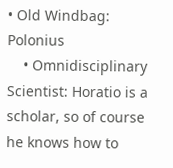• Old Windbag: Polonius
    • Omnidisciplinary Scientist: Horatio is a scholar, so of course he knows how to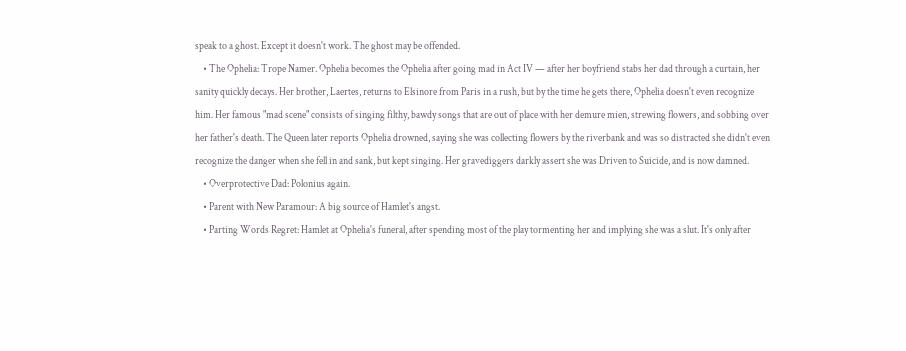speak to a ghost. Except it doesn't work. The ghost may be offended.
    • The Ophelia: Trope Namer. Ophelia becomes the Ophelia after going mad in Act IV — after her boyfriend stabs her dad through a curtain, her sanity quickly decays. Her brother, Laertes, returns to Elsinore from Paris in a rush, but by the time he gets there, Ophelia doesn't even recognize him. Her famous "mad scene" consists of singing filthy, bawdy songs that are out of place with her demure mien, strewing flowers, and sobbing over her father's death. The Queen later reports Ophelia drowned, saying she was collecting flowers by the riverbank and was so distracted she didn't even recognize the danger when she fell in and sank, but kept singing. Her gravediggers darkly assert she was Driven to Suicide, and is now damned.
    • Overprotective Dad: Polonius again.
    • Parent with New Paramour: A big source of Hamlet's angst.
    • Parting Words Regret: Hamlet at Ophelia's funeral, after spending most of the play tormenting her and implying she was a slut. It's only after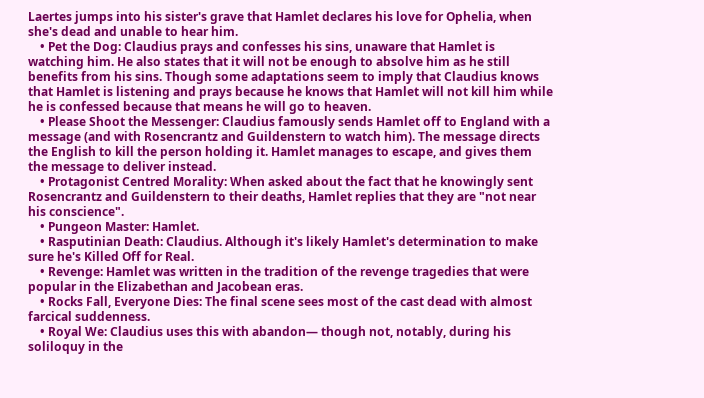Laertes jumps into his sister's grave that Hamlet declares his love for Ophelia, when she's dead and unable to hear him.
    • Pet the Dog: Claudius prays and confesses his sins, unaware that Hamlet is watching him. He also states that it will not be enough to absolve him as he still benefits from his sins. Though some adaptations seem to imply that Claudius knows that Hamlet is listening and prays because he knows that Hamlet will not kill him while he is confessed because that means he will go to heaven.
    • Please Shoot the Messenger: Claudius famously sends Hamlet off to England with a message (and with Rosencrantz and Guildenstern to watch him). The message directs the English to kill the person holding it. Hamlet manages to escape, and gives them the message to deliver instead.
    • Protagonist Centred Morality: When asked about the fact that he knowingly sent Rosencrantz and Guildenstern to their deaths, Hamlet replies that they are "not near his conscience".
    • Pungeon Master: Hamlet.
    • Rasputinian Death: Claudius. Although it's likely Hamlet's determination to make sure he's Killed Off for Real.
    • Revenge: Hamlet was written in the tradition of the revenge tragedies that were popular in the Elizabethan and Jacobean eras.
    • Rocks Fall, Everyone Dies: The final scene sees most of the cast dead with almost farcical suddenness.
    • Royal We: Claudius uses this with abandon— though not, notably, during his soliloquy in the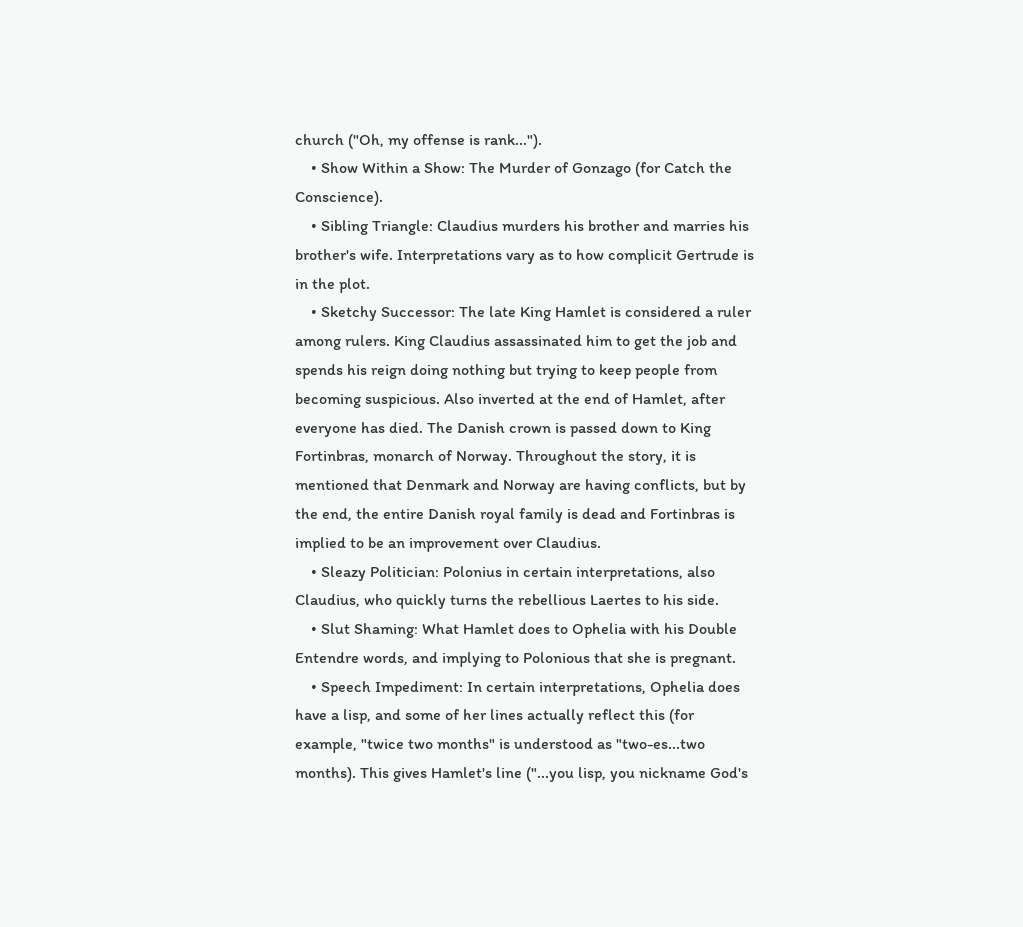church ("Oh, my offense is rank...").
    • Show Within a Show: The Murder of Gonzago (for Catch the Conscience).
    • Sibling Triangle: Claudius murders his brother and marries his brother's wife. Interpretations vary as to how complicit Gertrude is in the plot.
    • Sketchy Successor: The late King Hamlet is considered a ruler among rulers. King Claudius assassinated him to get the job and spends his reign doing nothing but trying to keep people from becoming suspicious. Also inverted at the end of Hamlet, after everyone has died. The Danish crown is passed down to King Fortinbras, monarch of Norway. Throughout the story, it is mentioned that Denmark and Norway are having conflicts, but by the end, the entire Danish royal family is dead and Fortinbras is implied to be an improvement over Claudius.
    • Sleazy Politician: Polonius in certain interpretations, also Claudius, who quickly turns the rebellious Laertes to his side.
    • Slut Shaming: What Hamlet does to Ophelia with his Double Entendre words, and implying to Polonious that she is pregnant.
    • Speech Impediment: In certain interpretations, Ophelia does have a lisp, and some of her lines actually reflect this (for example, "twice two months" is understood as "two-es...two months). This gives Hamlet's line ("...you lisp, you nickname God's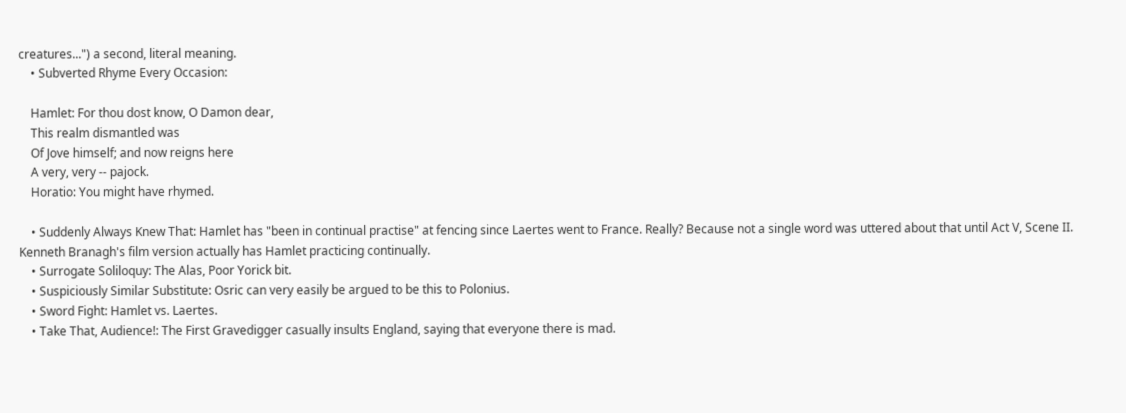creatures...") a second, literal meaning.
    • Subverted Rhyme Every Occasion:

    Hamlet: For thou dost know, O Damon dear,
    This realm dismantled was
    Of Jove himself; and now reigns here
    A very, very -- pajock.
    Horatio: You might have rhymed.

    • Suddenly Always Knew That: Hamlet has "been in continual practise" at fencing since Laertes went to France. Really? Because not a single word was uttered about that until Act V, Scene II. Kenneth Branagh's film version actually has Hamlet practicing continually.
    • Surrogate Soliloquy: The Alas, Poor Yorick bit.
    • Suspiciously Similar Substitute: Osric can very easily be argued to be this to Polonius.
    • Sword Fight: Hamlet vs. Laertes.
    • Take That, Audience!: The First Gravedigger casually insults England, saying that everyone there is mad.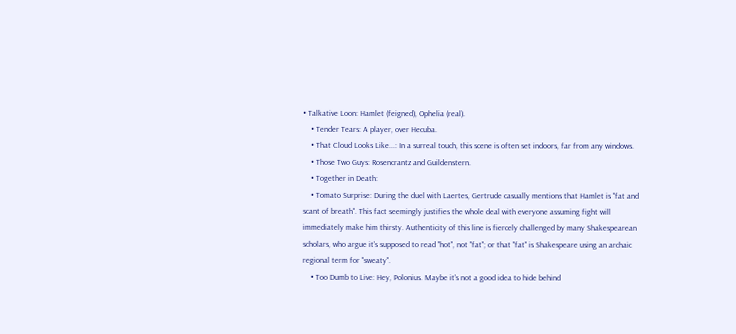• Talkative Loon: Hamlet (feigned), Ophelia (real).
    • Tender Tears: A player, over Hecuba.
    • That Cloud Looks Like...: In a surreal touch, this scene is often set indoors, far from any windows.
    • Those Two Guys: Rosencrantz and Guildenstern.
    • Together in Death:
    • Tomato Surprise: During the duel with Laertes, Gertrude casually mentions that Hamlet is "fat and scant of breath". This fact seemingly justifies the whole deal with everyone assuming fight will immediately make him thirsty. Authenticity of this line is fiercely challenged by many Shakespearean scholars, who argue it's supposed to read "hot", not "fat"; or that "fat" is Shakespeare using an archaic regional term for "sweaty".
    • Too Dumb to Live: Hey, Polonius. Maybe it's not a good idea to hide behind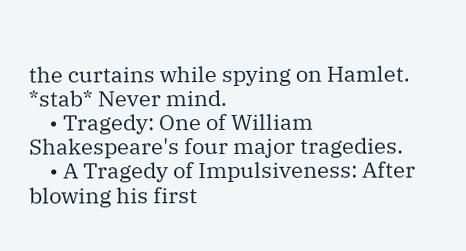the curtains while spying on Hamlet. *stab* Never mind.
    • Tragedy: One of William Shakespeare's four major tragedies.
    • A Tragedy of Impulsiveness: After blowing his first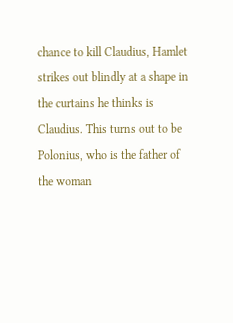chance to kill Claudius, Hamlet strikes out blindly at a shape in the curtains he thinks is Claudius. This turns out to be Polonius, who is the father of the woman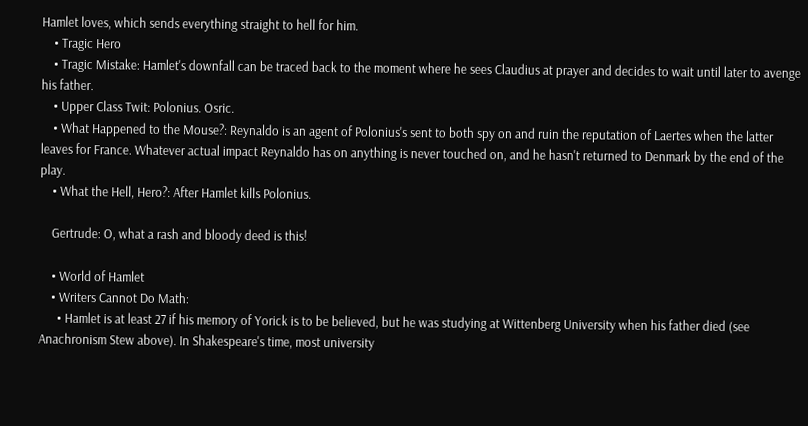Hamlet loves, which sends everything straight to hell for him.
    • Tragic Hero
    • Tragic Mistake: Hamlet's downfall can be traced back to the moment where he sees Claudius at prayer and decides to wait until later to avenge his father.
    • Upper Class Twit: Polonius. Osric.
    • What Happened to the Mouse?: Reynaldo is an agent of Polonius's sent to both spy on and ruin the reputation of Laertes when the latter leaves for France. Whatever actual impact Reynaldo has on anything is never touched on, and he hasn't returned to Denmark by the end of the play.
    • What the Hell, Hero?: After Hamlet kills Polonius.

    Gertrude: O, what a rash and bloody deed is this!

    • World of Hamlet
    • Writers Cannot Do Math:
      • Hamlet is at least 27 if his memory of Yorick is to be believed, but he was studying at Wittenberg University when his father died (see Anachronism Stew above). In Shakespeare's time, most university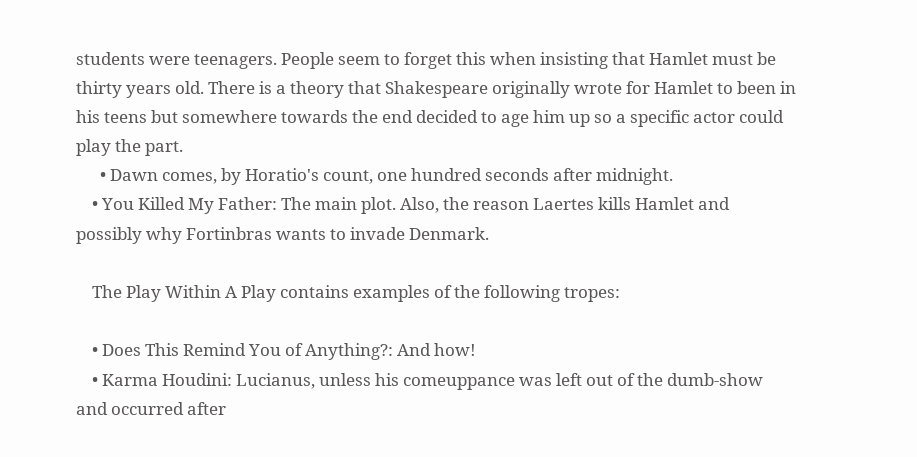students were teenagers. People seem to forget this when insisting that Hamlet must be thirty years old. There is a theory that Shakespeare originally wrote for Hamlet to been in his teens but somewhere towards the end decided to age him up so a specific actor could play the part.
      • Dawn comes, by Horatio's count, one hundred seconds after midnight.
    • You Killed My Father: The main plot. Also, the reason Laertes kills Hamlet and possibly why Fortinbras wants to invade Denmark.

    The Play Within A Play contains examples of the following tropes:

    • Does This Remind You of Anything?: And how!
    • Karma Houdini: Lucianus, unless his comeuppance was left out of the dumb-show and occurred after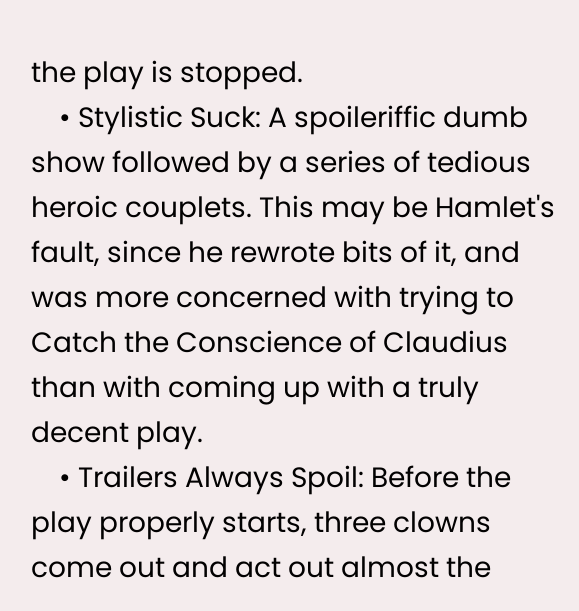the play is stopped.
    • Stylistic Suck: A spoileriffic dumb show followed by a series of tedious heroic couplets. This may be Hamlet's fault, since he rewrote bits of it, and was more concerned with trying to Catch the Conscience of Claudius than with coming up with a truly decent play.
    • Trailers Always Spoil: Before the play properly starts, three clowns come out and act out almost the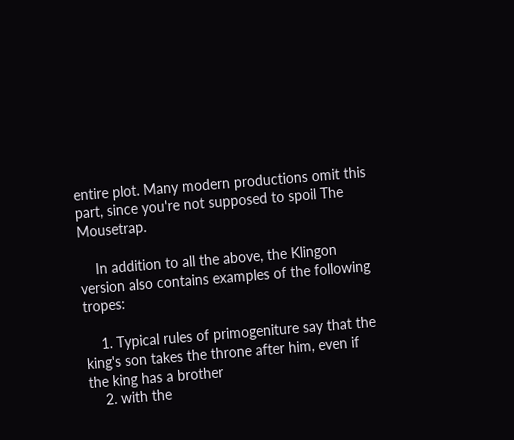entire plot. Many modern productions omit this part, since you're not supposed to spoil The Mousetrap.

    In addition to all the above, the Klingon version also contains examples of the following tropes:

    1. Typical rules of primogeniture say that the king's son takes the throne after him, even if the king has a brother
    2. with the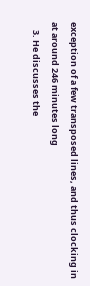exception of a few transposed lines, and thus clocking in at around 246 minutes long
    3. He discusses the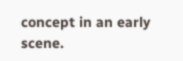concept in an early scene.